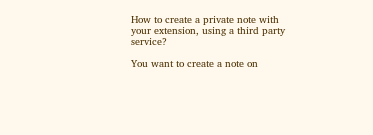How to create a private note with your extension, using a third party service?

You want to create a note on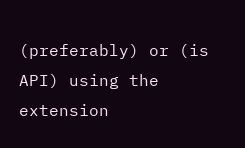(preferably) or (is API) using the extension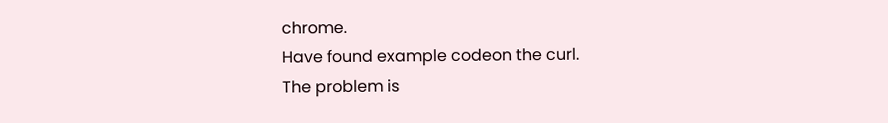chrome.
Have found example codeon the curl.
The problem is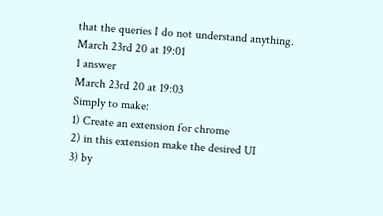that the queries I do not understand anything.
March 23rd 20 at 19:01
1 answer
March 23rd 20 at 19:03
Simply to make:
1) Create an extension for chrome
2) in this extension make the desired UI
3) by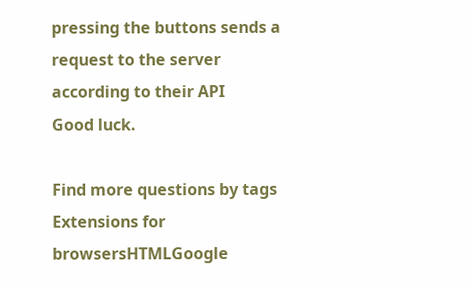pressing the buttons sends a request to the server according to their API
Good luck.

Find more questions by tags Extensions for browsersHTMLGoogle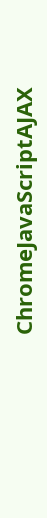ChromeJavaScriptAJAX